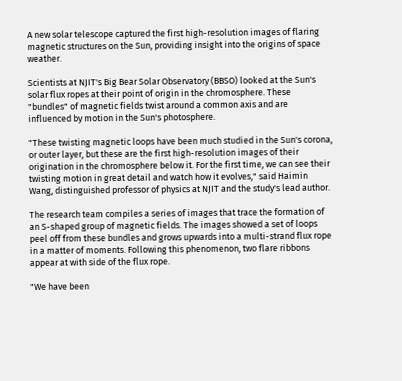A new solar telescope captured the first high-resolution images of flaring magnetic structures on the Sun, providing insight into the origins of space weather.

Scientists at NJIT's Big Bear Solar Observatory (BBSO) looked at the Sun's solar flux ropes at their point of origin in the chromosphere. These "bundles" of magnetic fields twist around a common axis and are influenced by motion in the Sun's photosphere.

"These twisting magnetic loops have been much studied in the Sun's corona, or outer layer, but these are the first high-resolution images of their origination in the chromosphere below it. For the first time, we can see their twisting motion in great detail and watch how it evolves," said Haimin Wang, distinguished professor of physics at NJIT and the study's lead author.

The research team compiles a series of images that trace the formation of an S-shaped group of magnetic fields. The images showed a set of loops peel off from these bundles and grows upwards into a multi-strand flux rope in a matter of moments. Following this phenomenon, two flare ribbons appear at with side of the flux rope.

"We have been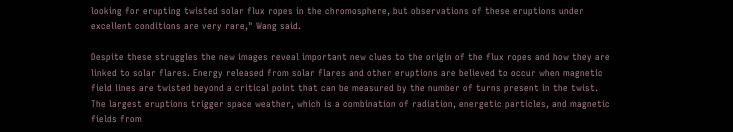looking for erupting twisted solar flux ropes in the chromosphere, but observations of these eruptions under excellent conditions are very rare," Wang said.

Despite these struggles the new images reveal important new clues to the origin of the flux ropes and how they are linked to solar flares. Energy released from solar flares and other eruptions are believed to occur when magnetic field lines are twisted beyond a critical point that can be measured by the number of turns present in the twist. The largest eruptions trigger space weather, which is a combination of radiation, energetic particles, and magnetic fields from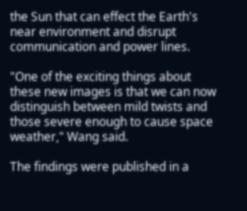the Sun that can effect the Earth's near environment and disrupt communication and power lines.

"One of the exciting things about these new images is that we can now distinguish between mild twists and those severe enough to cause space weather," Wang said.

The findings were published in a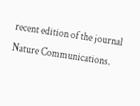recent edition of the journal Nature Communications.